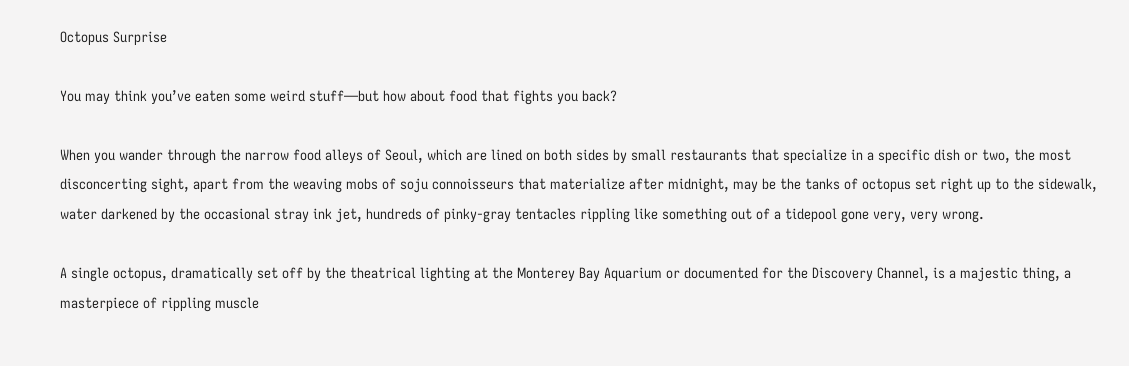Octopus Surprise

You may think you’ve eaten some weird stuff—but how about food that fights you back?

When you wander through the narrow food alleys of Seoul, which are lined on both sides by small restaurants that specialize in a specific dish or two, the most disconcerting sight, apart from the weaving mobs of soju connoisseurs that materialize after midnight, may be the tanks of octopus set right up to the sidewalk, water darkened by the occasional stray ink jet, hundreds of pinky-gray tentacles rippling like something out of a tidepool gone very, very wrong.

A single octopus, dramatically set off by the theatrical lighting at the Monterey Bay Aquarium or documented for the Discovery Channel, is a majestic thing, a masterpiece of rippling muscle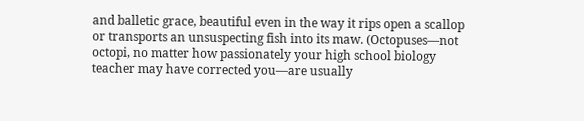and balletic grace, beautiful even in the way it rips open a scallop or transports an unsuspecting fish into its maw. (Octopuses—not octopi, no matter how passionately your high school biology teacher may have corrected you—are usually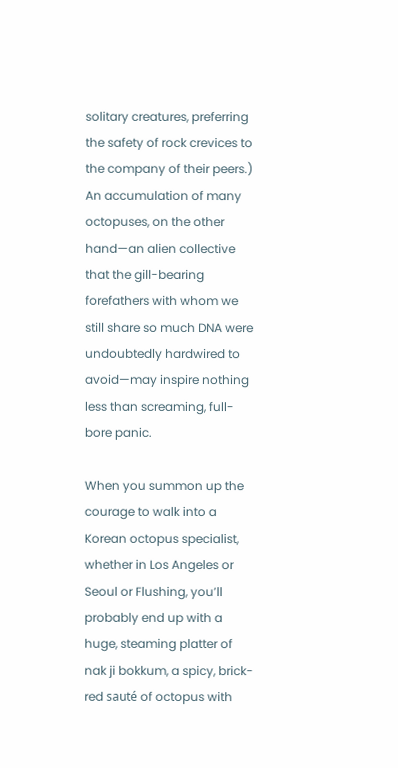solitary creatures, preferring the safety of rock crevices to the company of their peers.) An accumulation of many octopuses, on the other hand—an alien collective that the gill-bearing forefathers with whom we still share so much DNA were undoubtedly hardwired to avoid—may inspire nothing less than screaming, full-bore panic.

When you summon up the courage to walk into a Korean octopus specialist, whether in Los Angeles or Seoul or Flushing, you’ll probably end up with a huge, steaming platter of nak ji bokkum, a spicy, brick-red sauté of octopus with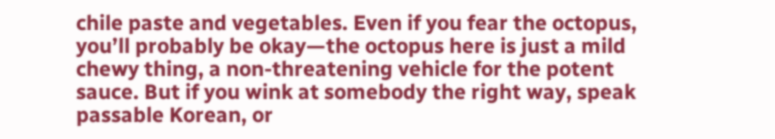chile paste and vegetables. Even if you fear the octopus, you’ll probably be okay—the octopus here is just a mild chewy thing, a non-threatening vehicle for the potent sauce. But if you wink at somebody the right way, speak passable Korean, or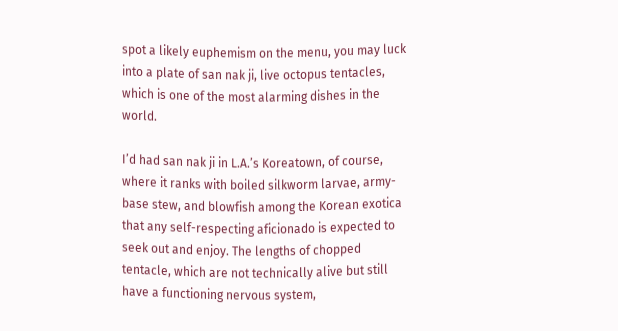spot a likely euphemism on the menu, you may luck into a plate of san nak ji, live octopus tentacles, which is one of the most alarming dishes in the world.

I’d had san nak ji in L.A.’s Koreatown, of course, where it ranks with boiled silkworm larvae, army-base stew, and blowfish among the Korean exotica that any self-respecting aficionado is expected to seek out and enjoy. The lengths of chopped tentacle, which are not technically alive but still have a functioning nervous system,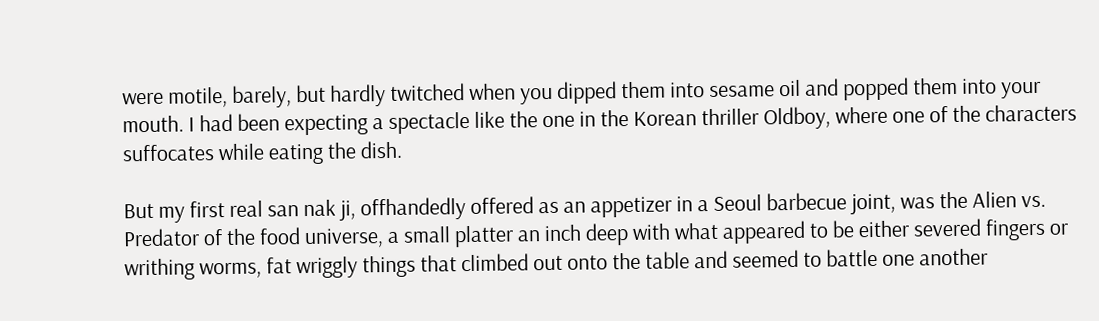were motile, barely, but hardly twitched when you dipped them into sesame oil and popped them into your mouth. I had been expecting a spectacle like the one in the Korean thriller Oldboy, where one of the characters suffocates while eating the dish.

But my first real san nak ji, offhandedly offered as an appetizer in a Seoul barbecue joint, was the Alien vs. Predator of the food universe, a small platter an inch deep with what appeared to be either severed fingers or writhing worms, fat wriggly things that climbed out onto the table and seemed to battle one another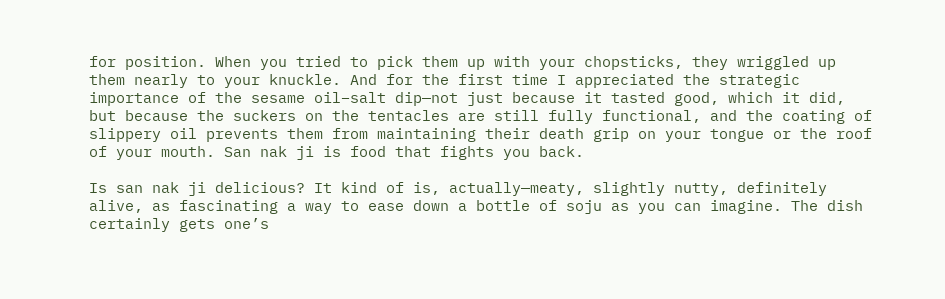for position. When you tried to pick them up with your chopsticks, they wriggled up them nearly to your knuckle. And for the first time I appreciated the strategic importance of the sesame oil–salt dip—not just because it tasted good, which it did, but because the suckers on the tentacles are still fully functional, and the coating of slippery oil prevents them from maintaining their death grip on your tongue or the roof of your mouth. San nak ji is food that fights you back.

Is san nak ji delicious? It kind of is, actually—meaty, slightly nutty, definitely alive, as fascinating a way to ease down a bottle of soju as you can imagine. The dish certainly gets one’s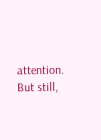attention. But still,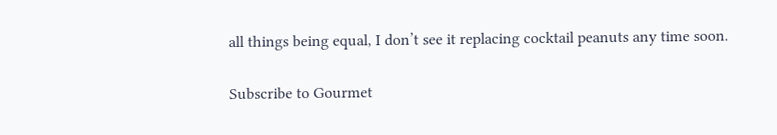all things being equal, I don’t see it replacing cocktail peanuts any time soon.

Subscribe to Gourmet